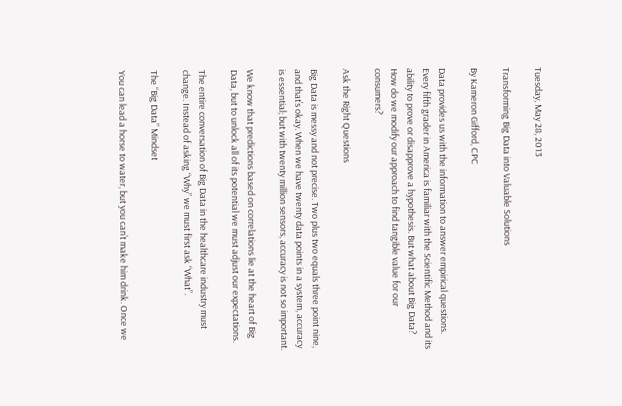Tuesday, May 28, 2013

Transforming Big Data into Valuable Solutions

By Kameron Gifford, CPC

Data provides us with the information to answer empirical questions. Every fifth grader in America is familiar with the Scientific Method and its ability to prove or disapprove a hypothesis. But what about Big Data? How do we modify our approach to find tangible value for our consumers?

Ask the Right Questions

Big Data is messy and not precise. Two plus two equals three point nine, and that’s okay. When we have twenty data points in a system, accuracy is essential; but with twenty million sensors, accuracy is not so important.

We know that predictions based on correlations lie at the heart of Big Data, but to unlock all of its potential we must adjust our expectations.

The entire conversation of Big Data in the healthcare industry must change. Instead of asking “Why” we must first ask “What”.

The “Big Data” Mindset

You can lead a horse to water, but you can’t make him drink. Once we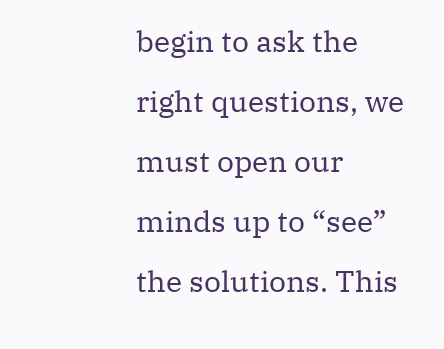begin to ask the right questions, we must open our minds up to “see” the solutions. This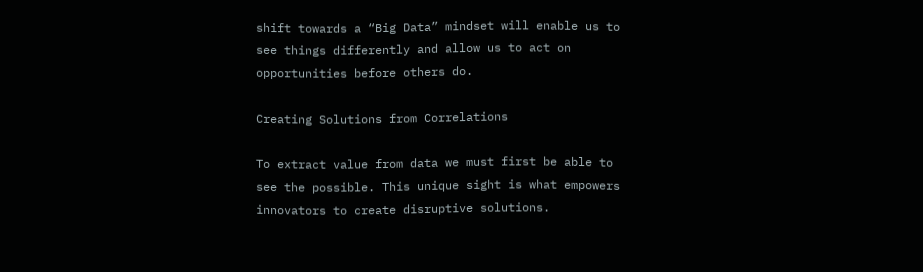shift towards a “Big Data” mindset will enable us to see things differently and allow us to act on opportunities before others do.

Creating Solutions from Correlations

To extract value from data we must first be able to see the possible. This unique sight is what empowers innovators to create disruptive solutions.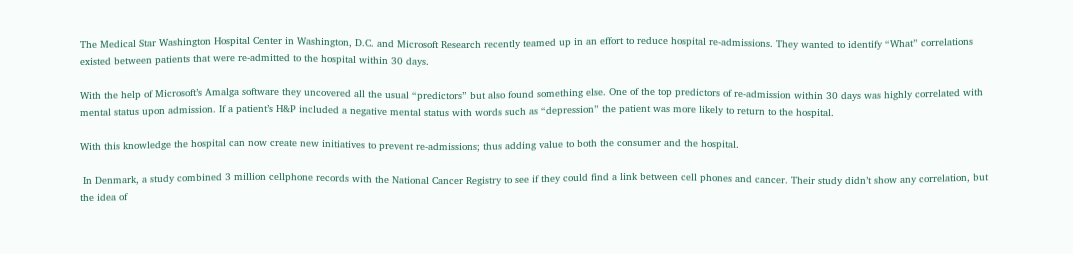The Medical Star Washington Hospital Center in Washington, D.C. and Microsoft Research recently teamed up in an effort to reduce hospital re-admissions. They wanted to identify “What” correlations existed between patients that were re-admitted to the hospital within 30 days.

With the help of Microsoft’s Amalga software they uncovered all the usual “predictors” but also found something else. One of the top predictors of re-admission within 30 days was highly correlated with mental status upon admission. If a patient’s H&P included a negative mental status with words such as “depression” the patient was more likely to return to the hospital.

With this knowledge the hospital can now create new initiatives to prevent re-admissions; thus adding value to both the consumer and the hospital.

 In Denmark, a study combined 3 million cellphone records with the National Cancer Registry to see if they could find a link between cell phones and cancer. Their study didn’t show any correlation, but the idea of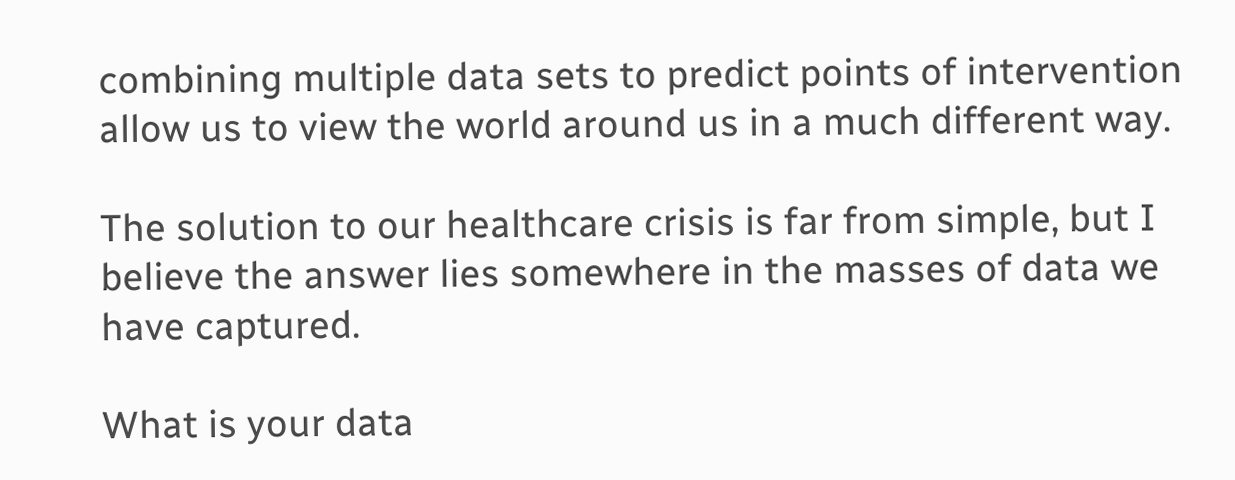combining multiple data sets to predict points of intervention allow us to view the world around us in a much different way.

The solution to our healthcare crisis is far from simple, but I believe the answer lies somewhere in the masses of data we have captured.

What is your data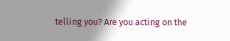telling you? Are you acting on the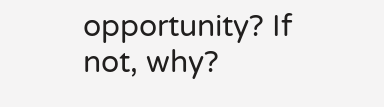opportunity? If not, why?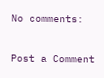No comments:

Post a Comment